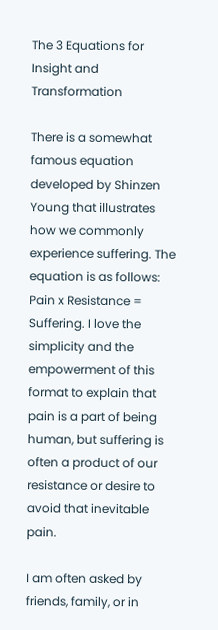The 3 Equations for Insight and Transformation

There is a somewhat famous equation developed by Shinzen Young that illustrates how we commonly experience suffering. The equation is as follows: Pain x Resistance = Suffering. I love the simplicity and the empowerment of this format to explain that pain is a part of being human, but suffering is often a product of our resistance or desire to avoid that inevitable pain.

I am often asked by friends, family, or in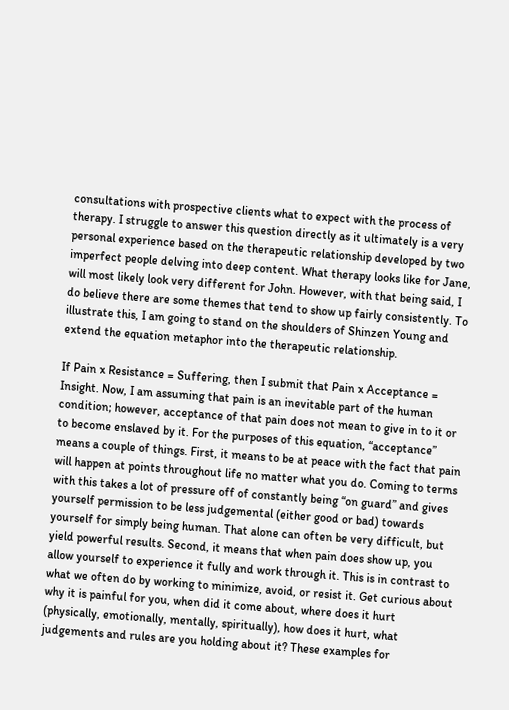consultations with prospective clients what to expect with the process of therapy. I struggle to answer this question directly as it ultimately is a very personal experience based on the therapeutic relationship developed by two imperfect people delving into deep content. What therapy looks like for Jane, will most likely look very different for John. However, with that being said, I do believe there are some themes that tend to show up fairly consistently. To illustrate this, I am going to stand on the shoulders of Shinzen Young and extend the equation metaphor into the therapeutic relationship.

If Pain x Resistance = Suffering, then I submit that Pain x Acceptance = Insight. Now, I am assuming that pain is an inevitable part of the human condition; however, acceptance of that pain does not mean to give in to it or to become enslaved by it. For the purposes of this equation, “acceptance” means a couple of things. First, it means to be at peace with the fact that pain will happen at points throughout life no matter what you do. Coming to terms with this takes a lot of pressure off of constantly being “on guard” and gives yourself permission to be less judgemental (either good or bad) towards yourself for simply being human. That alone can often be very difficult, but yield powerful results. Second, it means that when pain does show up, you allow yourself to experience it fully and work through it. This is in contrast to what we often do by working to minimize, avoid, or resist it. Get curious about why it is painful for you, when did it come about, where does it hurt (physically, emotionally, mentally, spiritually), how does it hurt, what judgements and rules are you holding about it? These examples for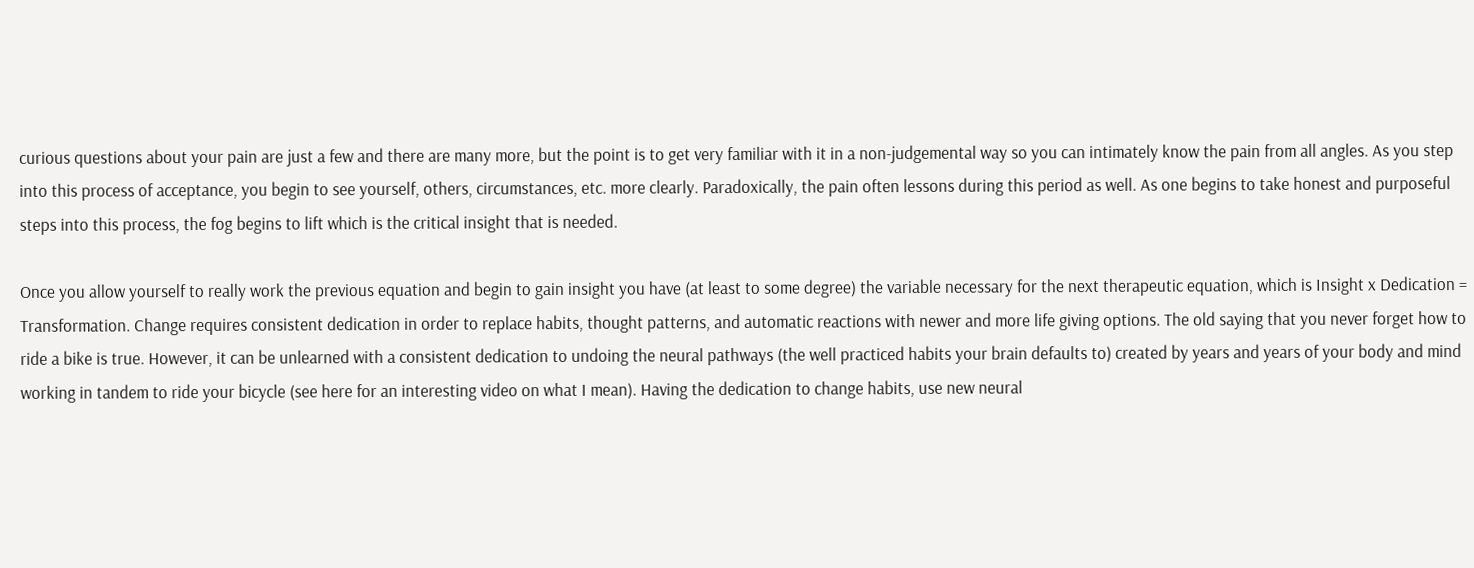curious questions about your pain are just a few and there are many more, but the point is to get very familiar with it in a non-judgemental way so you can intimately know the pain from all angles. As you step into this process of acceptance, you begin to see yourself, others, circumstances, etc. more clearly. Paradoxically, the pain often lessons during this period as well. As one begins to take honest and purposeful steps into this process, the fog begins to lift which is the critical insight that is needed.

Once you allow yourself to really work the previous equation and begin to gain insight you have (at least to some degree) the variable necessary for the next therapeutic equation, which is Insight x Dedication = Transformation. Change requires consistent dedication in order to replace habits, thought patterns, and automatic reactions with newer and more life giving options. The old saying that you never forget how to ride a bike is true. However, it can be unlearned with a consistent dedication to undoing the neural pathways (the well practiced habits your brain defaults to) created by years and years of your body and mind working in tandem to ride your bicycle (see here for an interesting video on what I mean). Having the dedication to change habits, use new neural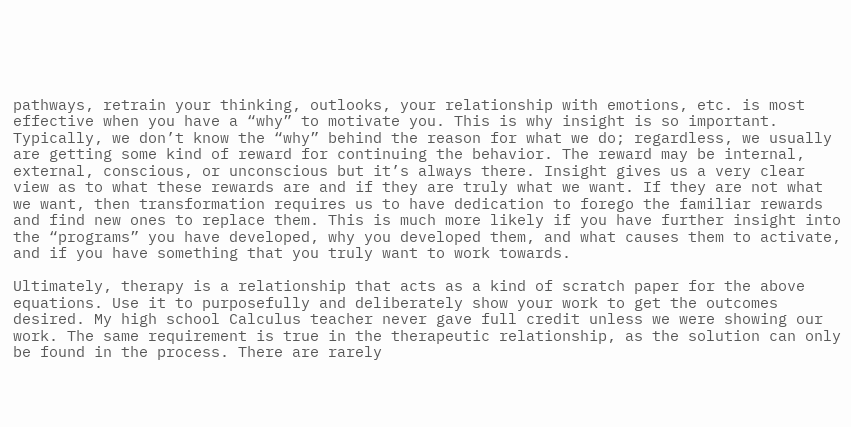pathways, retrain your thinking, outlooks, your relationship with emotions, etc. is most effective when you have a “why” to motivate you. This is why insight is so important. Typically, we don’t know the “why” behind the reason for what we do; regardless, we usually are getting some kind of reward for continuing the behavior. The reward may be internal, external, conscious, or unconscious but it’s always there. Insight gives us a very clear view as to what these rewards are and if they are truly what we want. If they are not what we want, then transformation requires us to have dedication to forego the familiar rewards and find new ones to replace them. This is much more likely if you have further insight into the “programs” you have developed, why you developed them, and what causes them to activate, and if you have something that you truly want to work towards.

Ultimately, therapy is a relationship that acts as a kind of scratch paper for the above equations. Use it to purposefully and deliberately show your work to get the outcomes desired. My high school Calculus teacher never gave full credit unless we were showing our work. The same requirement is true in the therapeutic relationship, as the solution can only be found in the process. There are rarely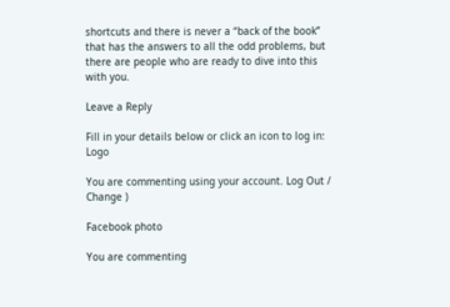shortcuts and there is never a “back of the book” that has the answers to all the odd problems, but there are people who are ready to dive into this with you.

Leave a Reply

Fill in your details below or click an icon to log in: Logo

You are commenting using your account. Log Out /  Change )

Facebook photo

You are commenting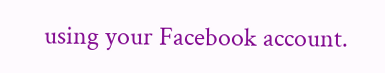using your Facebook account.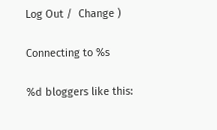Log Out /  Change )

Connecting to %s

%d bloggers like this: